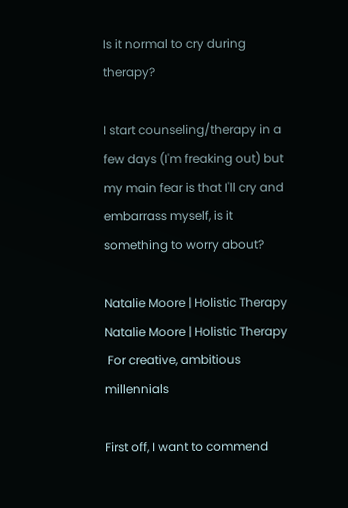Is it normal to cry during therapy?

I start counseling/therapy in a few days (I'm freaking out) but my main fear is that I'll cry and embarrass myself, is it something to worry about?

Natalie Moore | Holistic Therapy
Natalie Moore | Holistic Therapy
 For creative, ambitious millennials

First off, I want to commend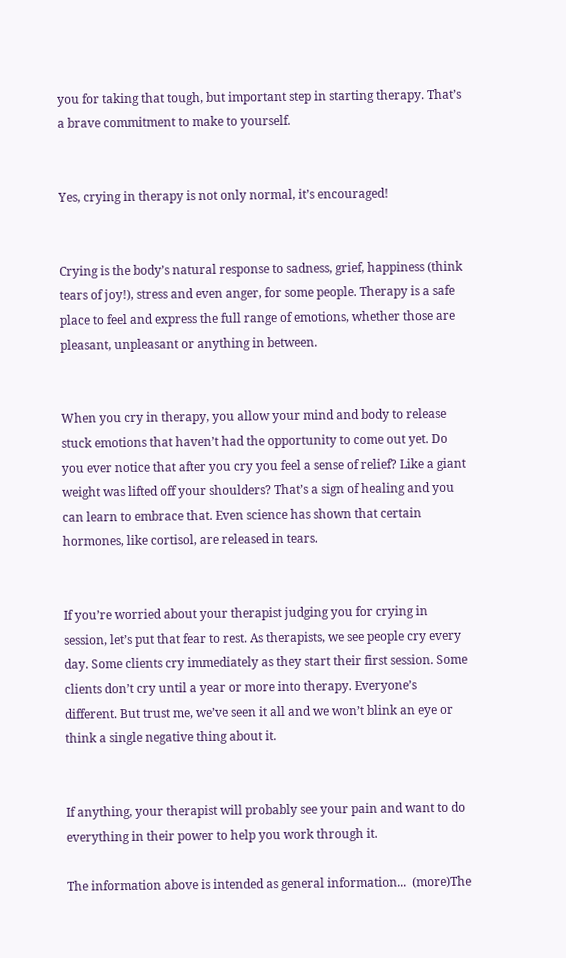you for taking that tough, but important step in starting therapy. That’s a brave commitment to make to yourself.


Yes, crying in therapy is not only normal, it’s encouraged!


Crying is the body’s natural response to sadness, grief, happiness (think tears of joy!), stress and even anger, for some people. Therapy is a safe place to feel and express the full range of emotions, whether those are pleasant, unpleasant or anything in between.


When you cry in therapy, you allow your mind and body to release stuck emotions that haven’t had the opportunity to come out yet. Do you ever notice that after you cry you feel a sense of relief? Like a giant weight was lifted off your shoulders? That’s a sign of healing and you can learn to embrace that. Even science has shown that certain hormones, like cortisol, are released in tears.


If you’re worried about your therapist judging you for crying in session, let’s put that fear to rest. As therapists, we see people cry every day. Some clients cry immediately as they start their first session. Some clients don’t cry until a year or more into therapy. Everyone’s different. But trust me, we’ve seen it all and we won’t blink an eye or think a single negative thing about it.


If anything, your therapist will probably see your pain and want to do everything in their power to help you work through it.

The information above is intended as general information...  (more)The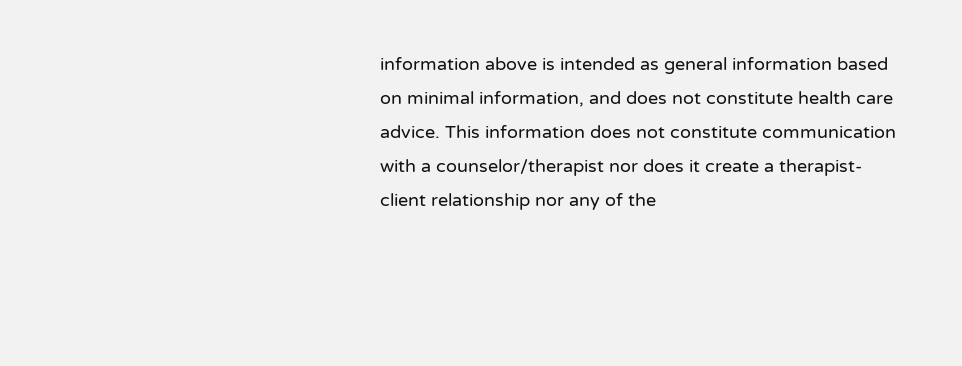information above is intended as general information based on minimal information, and does not constitute health care advice. This information does not constitute communication with a counselor/therapist nor does it create a therapist-client relationship nor any of the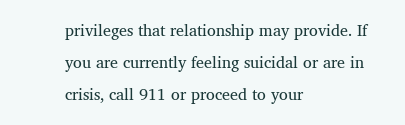privileges that relationship may provide. If you are currently feeling suicidal or are in crisis, call 911 or proceed to your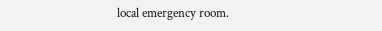local emergency room.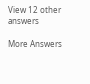View 12 other answers

More Answers